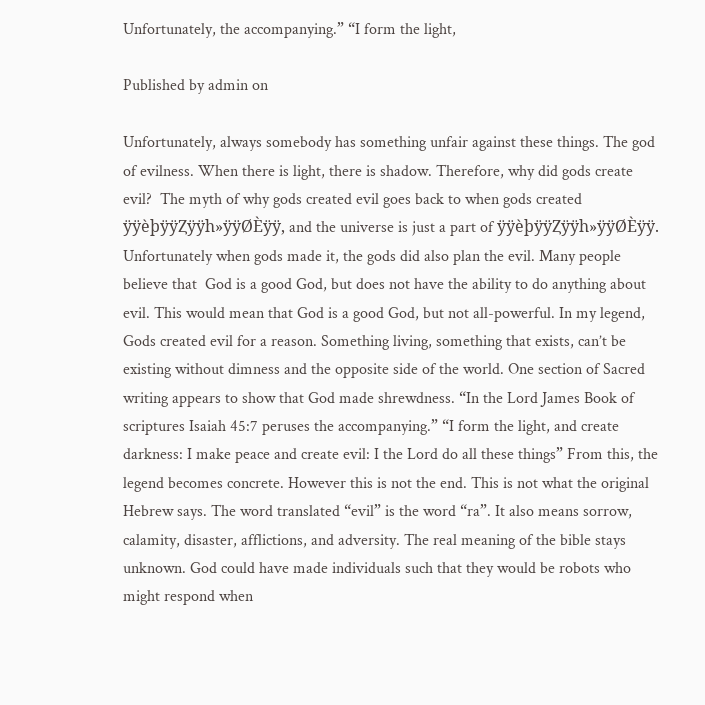Unfortunately, the accompanying.” “I form the light,

Published by admin on

Unfortunately, always somebody has something unfair against these things. The god of evilness. When there is light, there is shadow. Therefore, why did gods create evil?  The myth of why gods created evil goes back to when gods created ÿÿèþÿÿȤÿÿh»ÿÿØÈÿÿ, and the universe is just a part of ÿÿèþÿÿȤÿÿh»ÿÿØÈÿÿ. Unfortunately when gods made it, the gods did also plan the evil. Many people believe that  God is a good God, but does not have the ability to do anything about evil. This would mean that God is a good God, but not all-powerful. In my legend, Gods created evil for a reason. Something living, something that exists, can’t be existing without dimness and the opposite side of the world. One section of Sacred writing appears to show that God made shrewdness. “In the Lord James Book of scriptures Isaiah 45:7 peruses the accompanying.” “I form the light, and create darkness: I make peace and create evil: I the Lord do all these things” From this, the legend becomes concrete. However this is not the end. This is not what the original Hebrew says. The word translated “evil” is the word “ra”. It also means sorrow, calamity, disaster, afflictions, and adversity. The real meaning of the bible stays unknown. God could have made individuals such that they would be robots who might respond when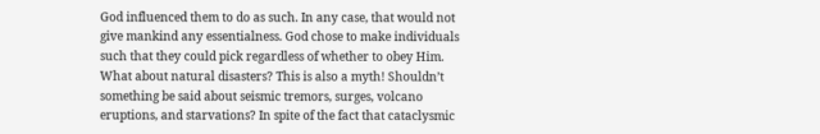God influenced them to do as such. In any case, that would not give mankind any essentialness. God chose to make individuals such that they could pick regardless of whether to obey Him.  What about natural disasters? This is also a myth! Shouldn’t something be said about seismic tremors, surges, volcano eruptions, and starvations? In spite of the fact that cataclysmic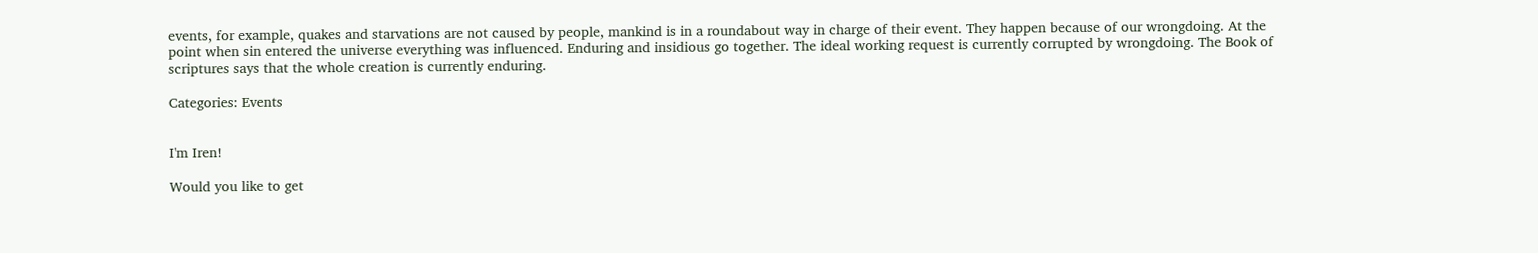events, for example, quakes and starvations are not caused by people, mankind is in a roundabout way in charge of their event. They happen because of our wrongdoing. At the point when sin entered the universe everything was influenced. Enduring and insidious go together. The ideal working request is currently corrupted by wrongdoing. The Book of scriptures says that the whole creation is currently enduring.

Categories: Events


I'm Iren!

Would you like to get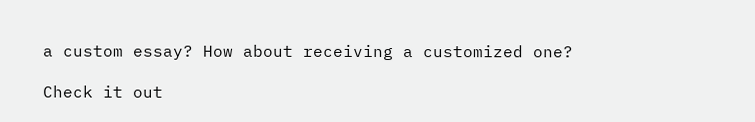a custom essay? How about receiving a customized one?

Check it out